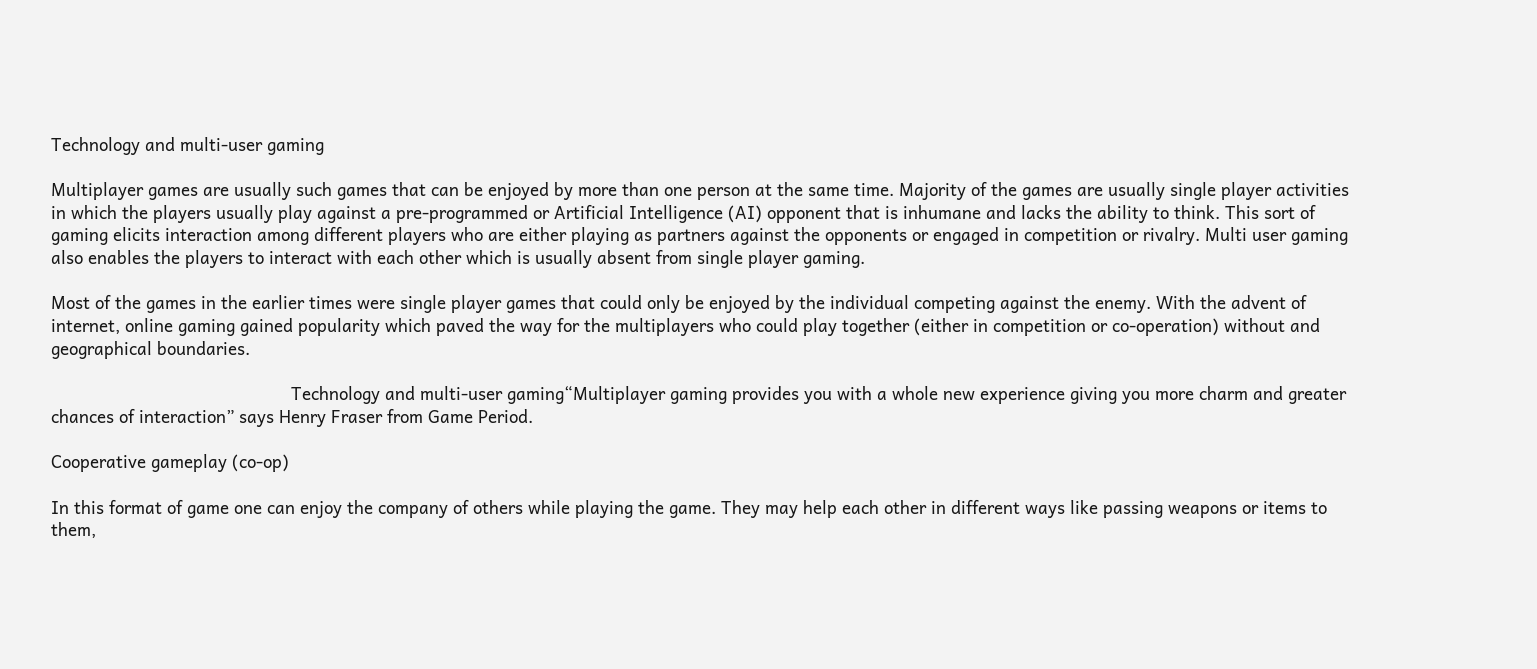Technology and multi-user gaming

Multiplayer games are usually such games that can be enjoyed by more than one person at the same time. Majority of the games are usually single player activities in which the players usually play against a pre-programmed or Artificial Intelligence (AI) opponent that is inhumane and lacks the ability to think. This sort of gaming elicits interaction among different players who are either playing as partners against the opponents or engaged in competition or rivalry. Multi user gaming also enables the players to interact with each other which is usually absent from single player gaming.

Most of the games in the earlier times were single player games that could only be enjoyed by the individual competing against the enemy. With the advent of internet, online gaming gained popularity which paved the way for the multiplayers who could play together (either in competition or co-operation) without and geographical boundaries.

                                                Technology and multi-user gaming“Multiplayer gaming provides you with a whole new experience giving you more charm and greater chances of interaction” says Henry Fraser from Game Period.

Cooperative gameplay (co-op)

In this format of game one can enjoy the company of others while playing the game. They may help each other in different ways like passing weapons or items to them,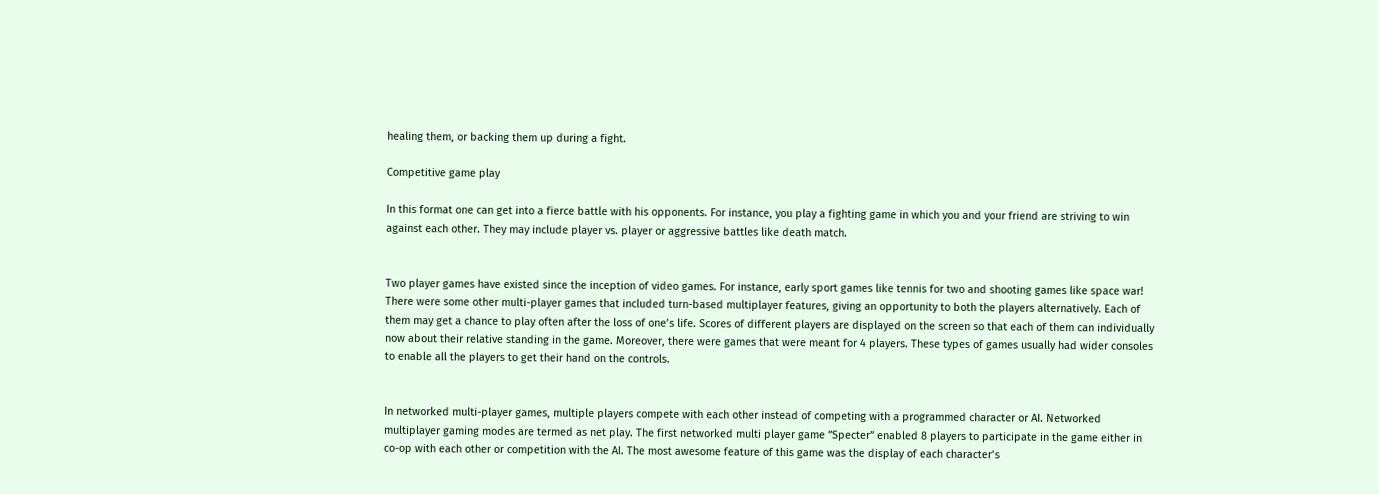healing them, or backing them up during a fight.

Competitive game play

In this format one can get into a fierce battle with his opponents. For instance, you play a fighting game in which you and your friend are striving to win against each other. They may include player vs. player or aggressive battles like death match.


Two player games have existed since the inception of video games. For instance, early sport games like tennis for two and shooting games like space war! There were some other multi-player games that included turn-based multiplayer features, giving an opportunity to both the players alternatively. Each of them may get a chance to play often after the loss of one’s life. Scores of different players are displayed on the screen so that each of them can individually now about their relative standing in the game. Moreover, there were games that were meant for 4 players. These types of games usually had wider consoles to enable all the players to get their hand on the controls.


In networked multi-player games, multiple players compete with each other instead of competing with a programmed character or AI. Networked multiplayer gaming modes are termed as net play. The first networked multi player game ”Specter” enabled 8 players to participate in the game either in co-op with each other or competition with the AI. The most awesome feature of this game was the display of each character’s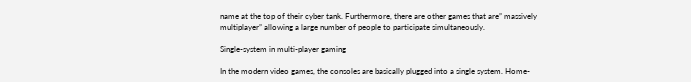name at the top of their cyber tank. Furthermore, there are other games that are” massively multiplayer” allowing a large number of people to participate simultaneously.

Single-system in multi-player gaming

In the modern video games, the consoles are basically plugged into a single system. Home-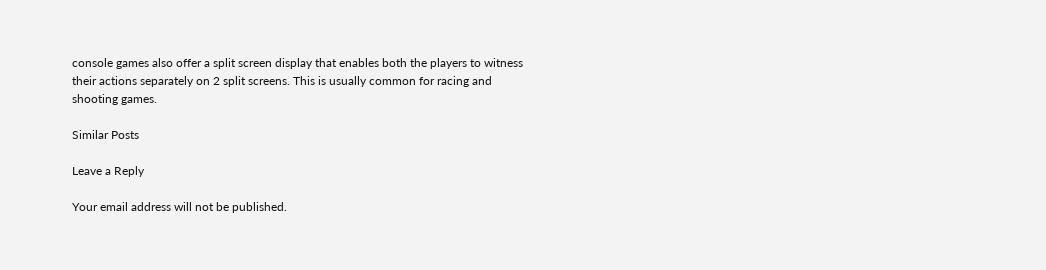console games also offer a split screen display that enables both the players to witness their actions separately on 2 split screens. This is usually common for racing and shooting games.

Similar Posts

Leave a Reply

Your email address will not be published.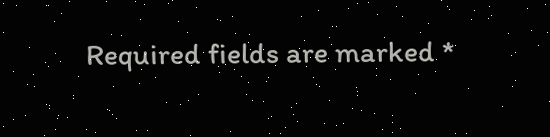Required fields are marked *